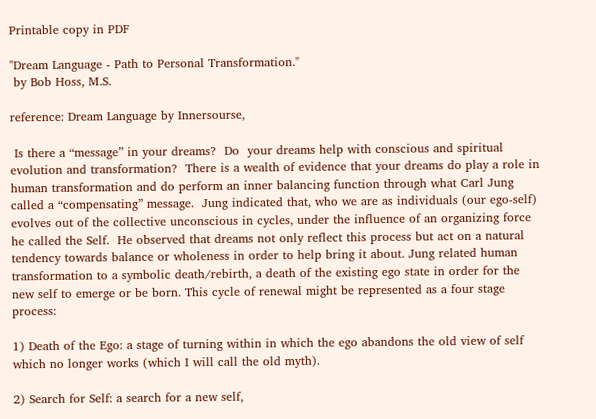Printable copy in PDF

"Dream Language - Path to Personal Transformation."
 by Bob Hoss, M.S.

reference: Dream Language by Innersourse,

 Is there a “message” in your dreams?  Do  your dreams help with conscious and spiritual evolution and transformation?  There is a wealth of evidence that your dreams do play a role in human transformation and do perform an inner balancing function through what Carl Jung called a “compensating” message.  Jung indicated that, who we are as individuals (our ego-self) evolves out of the collective unconscious in cycles, under the influence of an organizing force he called the Self.  He observed that dreams not only reflect this process but act on a natural tendency towards balance or wholeness in order to help bring it about. Jung related human transformation to a symbolic death/rebirth, a death of the existing ego state in order for the new self to emerge or be born. This cycle of renewal might be represented as a four stage process:

1) Death of the Ego: a stage of turning within in which the ego abandons the old view of self which no longer works (which I will call the old myth).

2) Search for Self: a search for a new self,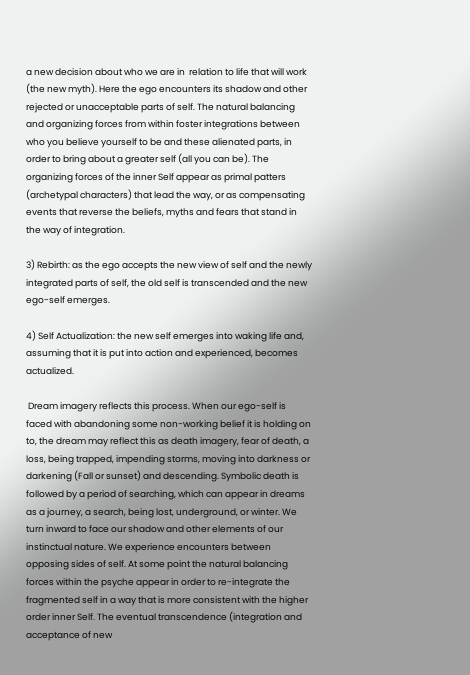a new decision about who we are in  relation to life that will work (the new myth). Here the ego encounters its shadow and other rejected or unacceptable parts of self. The natural balancing and organizing forces from within foster integrations between who you believe yourself to be and these alienated parts, in order to bring about a greater self (all you can be). The organizing forces of the inner Self appear as primal patters (archetypal characters) that lead the way, or as compensating events that reverse the beliefs, myths and fears that stand in the way of integration.

3) Rebirth: as the ego accepts the new view of self and the newly integrated parts of self, the old self is transcended and the new ego-self emerges.

4) Self Actualization: the new self emerges into waking life and, assuming that it is put into action and experienced, becomes actualized.

 Dream imagery reflects this process. When our ego-self is faced with abandoning some non-working belief it is holding on to, the dream may reflect this as death imagery, fear of death, a loss, being trapped, impending storms, moving into darkness or darkening (Fall or sunset) and descending. Symbolic death is followed by a period of searching, which can appear in dreams as a journey, a search, being lost, underground, or winter. We turn inward to face our shadow and other elements of our instinctual nature. We experience encounters between opposing sides of self. At some point the natural balancing forces within the psyche appear in order to re-integrate the fragmented self in a way that is more consistent with the higher order inner Self. The eventual transcendence (integration and acceptance of new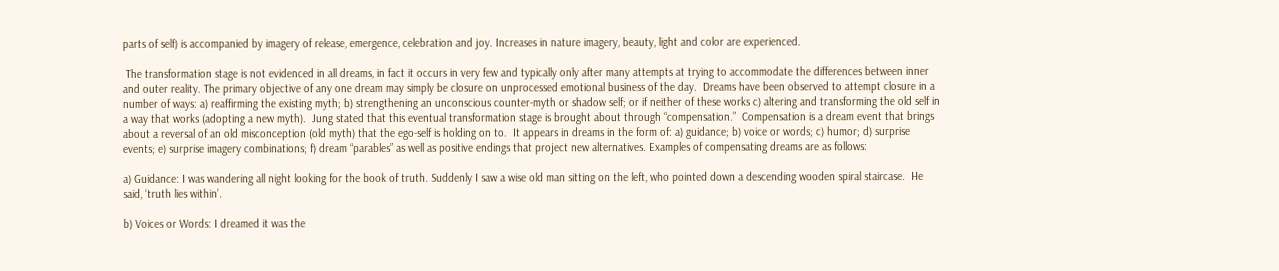parts of self) is accompanied by imagery of release, emergence, celebration and joy. Increases in nature imagery, beauty, light and color are experienced.

 The transformation stage is not evidenced in all dreams, in fact it occurs in very few and typically only after many attempts at trying to accommodate the differences between inner and outer reality. The primary objective of any one dream may simply be closure on unprocessed emotional business of the day.  Dreams have been observed to attempt closure in a number of ways: a) reaffirming the existing myth; b) strengthening an unconscious counter-myth or shadow self; or if neither of these works c) altering and transforming the old self in a way that works (adopting a new myth).  Jung stated that this eventual transformation stage is brought about through “compensation.”  Compensation is a dream event that brings about a reversal of an old misconception (old myth) that the ego-self is holding on to.  It appears in dreams in the form of: a) guidance; b) voice or words; c) humor; d) surprise events; e) surprise imagery combinations; f) dream “parables” as well as positive endings that project new alternatives. Examples of compensating dreams are as follows:

a) Guidance: I was wandering all night looking for the book of truth. Suddenly I saw a wise old man sitting on the left, who pointed down a descending wooden spiral staircase.  He said, ‘truth lies within’.

b) Voices or Words: I dreamed it was the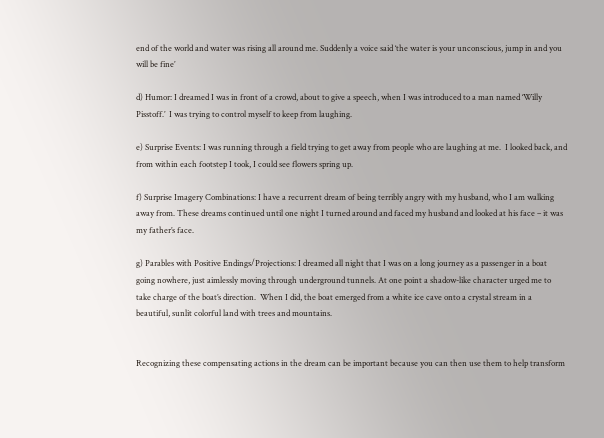end of the world and water was rising all around me. Suddenly a voice said ‘the water is your unconscious, jump in and you will be fine’

d) Humor: I dreamed I was in front of a crowd, about to give a speech, when I was introduced to a man named ‘Willy Pisstoff.’  I was trying to control myself to keep from laughing.

e) Surprise Events: I was running through a field trying to get away from people who are laughing at me.  I looked back, and from within each footstep I took, I could see flowers spring up.

f) Surprise Imagery Combinations: I have a recurrent dream of being terribly angry with my husband, who I am walking away from. These dreams continued until one night I turned around and faced my husband and looked at his face – it was my father’s face.

g) Parables with Positive Endings/Projections: I dreamed all night that I was on a long journey as a passenger in a boat going nowhere, just aimlessly moving through underground tunnels. At one point a shadow-like character urged me to take charge of the boat’s direction.  When I did, the boat emerged from a white ice cave onto a crystal stream in a beautiful, sunlit colorful land with trees and mountains.


Recognizing these compensating actions in the dream can be important because you can then use them to help transform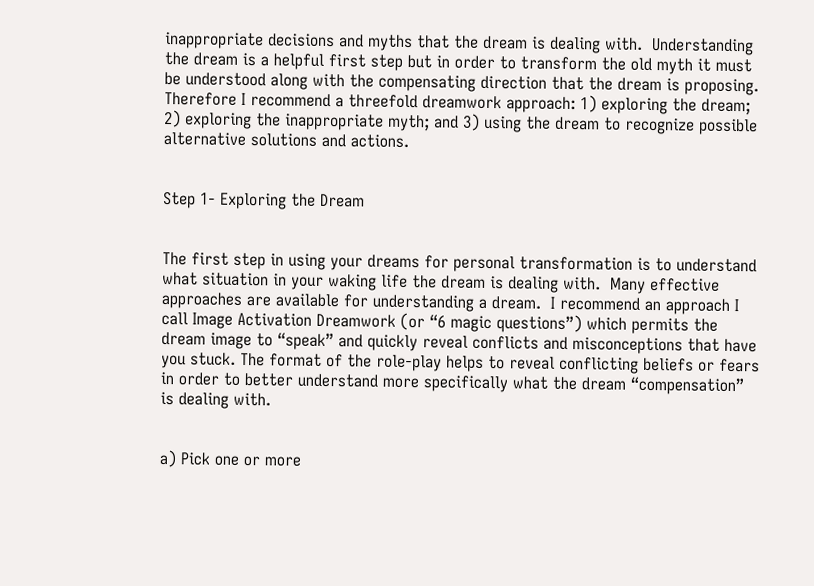inappropriate decisions and myths that the dream is dealing with.  Understanding the dream is a helpful first step but in order to transform the old myth it must be understood along with the compensating direction that the dream is proposing.  Therefore I recommend a threefold dreamwork approach: 1) exploring the dream; 2) exploring the inappropriate myth; and 3) using the dream to recognize possible alternative solutions and actions.


Step 1- Exploring the Dream


The first step in using your dreams for personal transformation is to understand what situation in your waking life the dream is dealing with.  Many effective approaches are available for understanding a dream.  I recommend an approach I call Image Activation Dreamwork (or “6 magic questions”) which permits the dream image to “speak” and quickly reveal conflicts and misconceptions that have you stuck. The format of the role-play helps to reveal conflicting beliefs or fears in order to better understand more specifically what the dream “compensation” is dealing with.


a) Pick one or more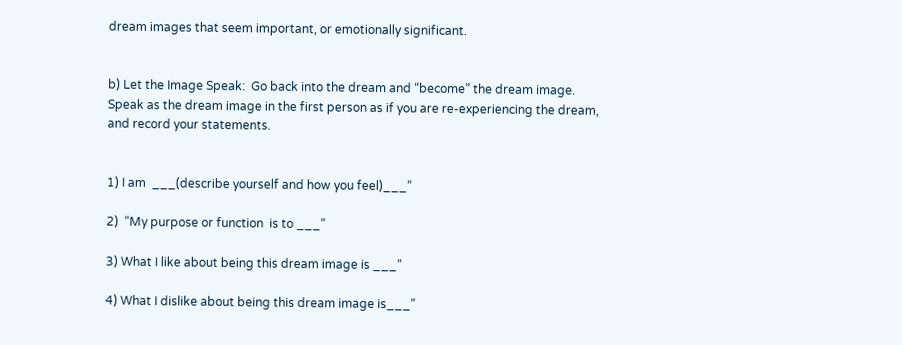dream images that seem important, or emotionally significant.


b) Let the Image Speak:  Go back into the dream and “become” the dream image. Speak as the dream image in the first person as if you are re-experiencing the dream, and record your statements.


1) I am  ___(describe yourself and how you feel)___”

2)  “My purpose or function  is to ___”

3) What I like about being this dream image is ___”

4) What I dislike about being this dream image is___”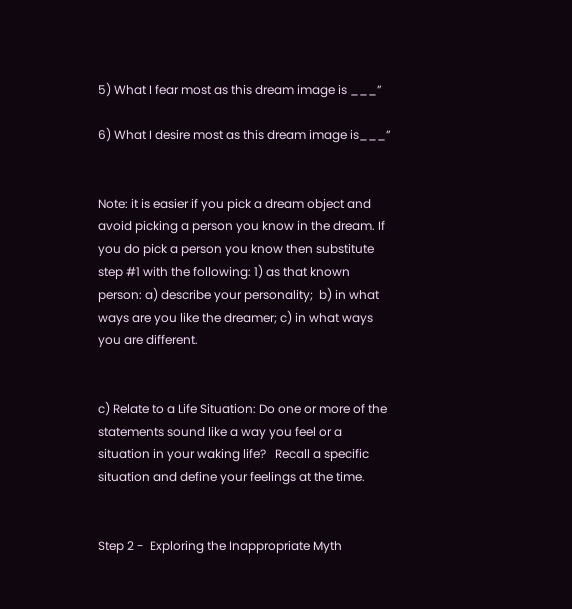5) What I fear most as this dream image is ___”

6) What I desire most as this dream image is___”


Note: it is easier if you pick a dream object and avoid picking a person you know in the dream. If you do pick a person you know then substitute step #1 with the following: 1) as that known person: a) describe your personality;  b) in what ways are you like the dreamer; c) in what ways you are different.


c) Relate to a Life Situation: Do one or more of the statements sound like a way you feel or a situation in your waking life?   Recall a specific situation and define your feelings at the time.


Step 2 -  Exploring the Inappropriate Myth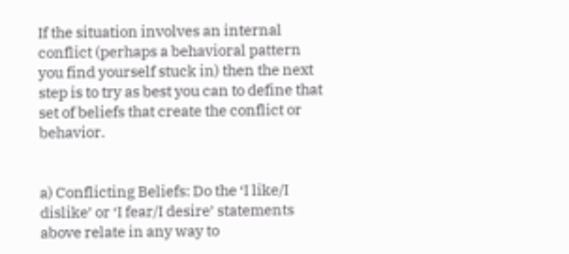If the situation involves an internal conflict (perhaps a behavioral pattern you find yourself stuck in) then the next step is to try as best you can to define that set of beliefs that create the conflict or behavior.


a) Conflicting Beliefs: Do the ‘I like/I dislike’ or ‘I fear/I desire’ statements above relate in any way to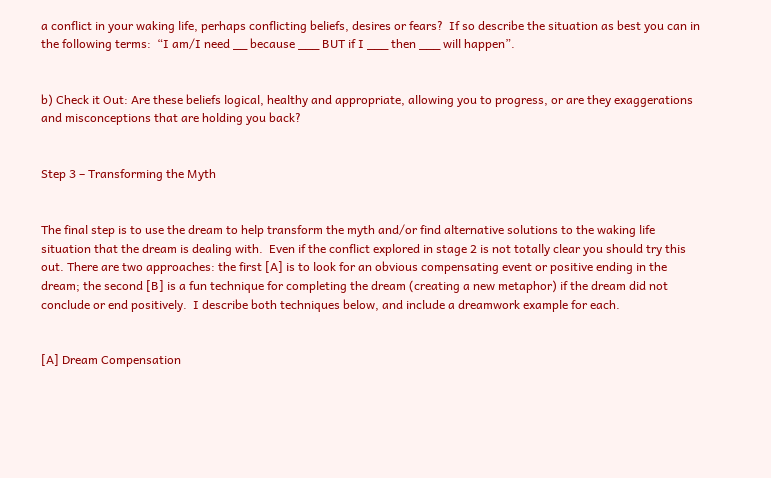a conflict in your waking life, perhaps conflicting beliefs, desires or fears?  If so describe the situation as best you can in the following terms:  “I am/I need __ because ___ BUT if I ___ then ___ will happen”.


b) Check it Out: Are these beliefs logical, healthy and appropriate, allowing you to progress, or are they exaggerations and misconceptions that are holding you back?


Step 3 – Transforming the Myth


The final step is to use the dream to help transform the myth and/or find alternative solutions to the waking life situation that the dream is dealing with.  Even if the conflict explored in stage 2 is not totally clear you should try this out. There are two approaches: the first [A] is to look for an obvious compensating event or positive ending in the dream; the second [B] is a fun technique for completing the dream (creating a new metaphor) if the dream did not conclude or end positively.  I describe both techniques below, and include a dreamwork example for each.


[A] Dream Compensation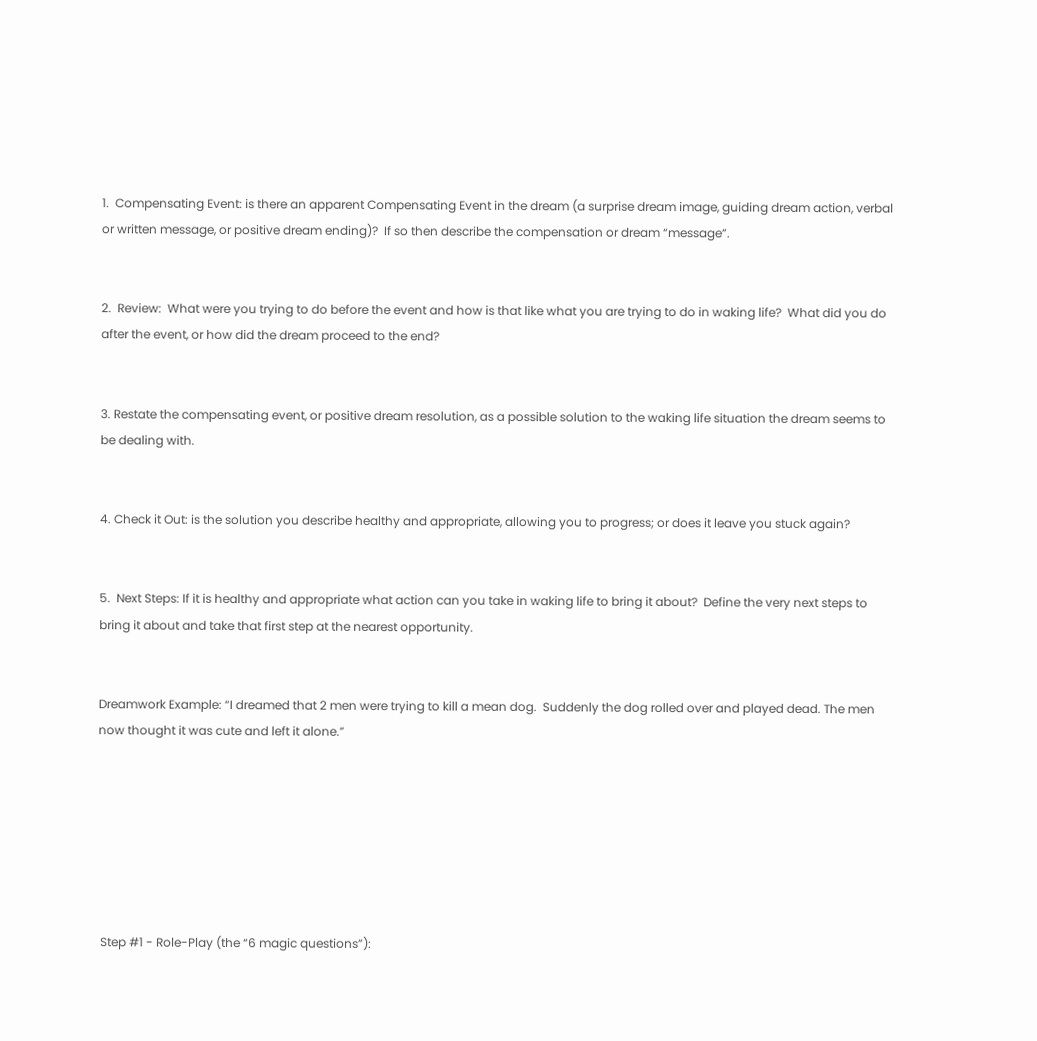1.  Compensating Event: is there an apparent Compensating Event in the dream (a surprise dream image, guiding dream action, verbal or written message, or positive dream ending)?  If so then describe the compensation or dream “message”.


2.  Review:  What were you trying to do before the event and how is that like what you are trying to do in waking life?  What did you do after the event, or how did the dream proceed to the end?


3. Restate the compensating event, or positive dream resolution, as a possible solution to the waking life situation the dream seems to be dealing with.


4. Check it Out: is the solution you describe healthy and appropriate, allowing you to progress; or does it leave you stuck again?


5.  Next Steps: If it is healthy and appropriate what action can you take in waking life to bring it about?  Define the very next steps to bring it about and take that first step at the nearest opportunity.


Dreamwork Example: “I dreamed that 2 men were trying to kill a mean dog.  Suddenly the dog rolled over and played dead. The men now thought it was cute and left it alone.”







 Step #1 - Role-Play (the “6 magic questions”):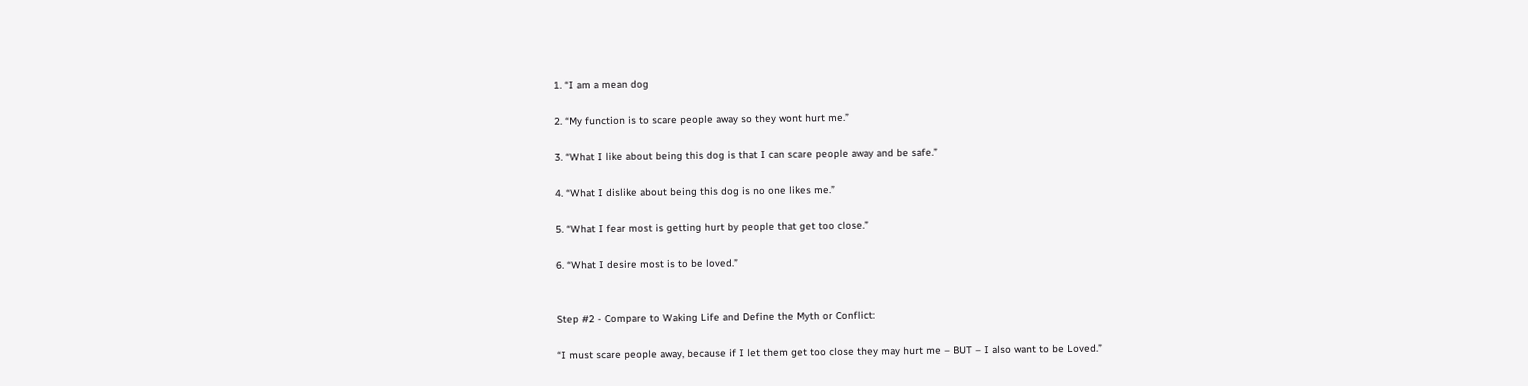1. “I am a mean dog

2. “My function is to scare people away so they wont hurt me.”

3. “What I like about being this dog is that I can scare people away and be safe.”

4. “What I dislike about being this dog is no one likes me.”

5. “What I fear most is getting hurt by people that get too close.”

6. “What I desire most is to be loved.”


Step #2 - Compare to Waking Life and Define the Myth or Conflict:

“I must scare people away, because if I let them get too close they may hurt me – BUT – I also want to be Loved.”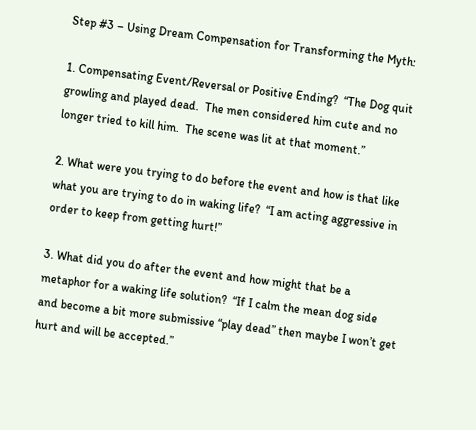Step #3 – Using Dream Compensation for Transforming the Myth:

1. Compensating Event/Reversal or Positive Ending?  “The Dog quit growling and played dead.  The men considered him cute and no longer tried to kill him.  The scene was lit at that moment.”

2. What were you trying to do before the event and how is that like what you are trying to do in waking life?  “I am acting aggressive in order to keep from getting hurt!”

3. What did you do after the event and how might that be a metaphor for a waking life solution?  “If I calm the mean dog side and become a bit more submissive “play dead” then maybe I won’t get hurt and will be accepted.”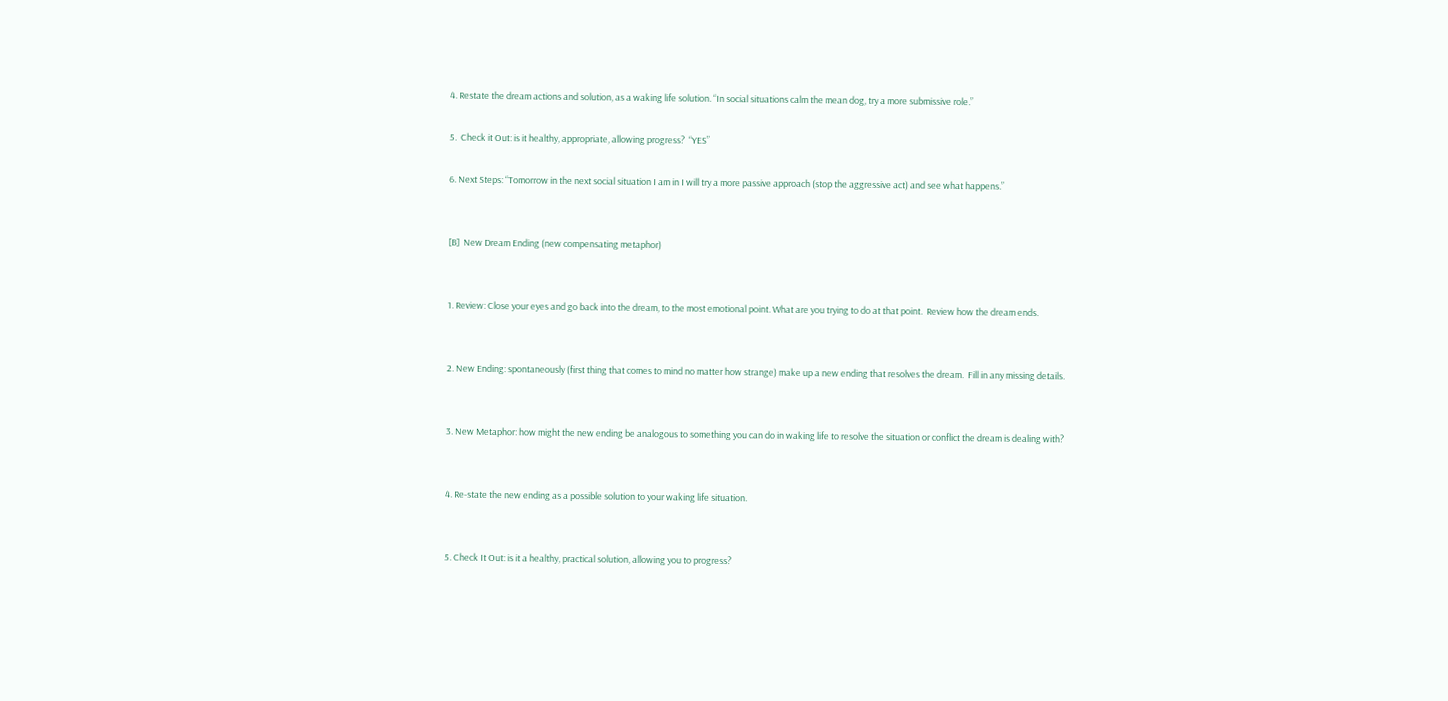4. Restate the dream actions and solution, as a waking life solution. “In social situations calm the mean dog, try a more submissive role.”

5.  Check it Out: is it healthy, appropriate, allowing progress?  “YES”

6. Next Steps: “Tomorrow in the next social situation I am in I will try a more passive approach (stop the aggressive act) and see what happens.”


[B]  New Dream Ending (new compensating metaphor)


1. Review: Close your eyes and go back into the dream, to the most emotional point. What are you trying to do at that point.  Review how the dream ends.


2. New Ending: spontaneously (first thing that comes to mind no matter how strange) make up a new ending that resolves the dream.  Fill in any missing details.


3. New Metaphor: how might the new ending be analogous to something you can do in waking life to resolve the situation or conflict the dream is dealing with?


4. Re-state the new ending as a possible solution to your waking life situation.


5. Check It Out: is it a healthy, practical solution, allowing you to progress?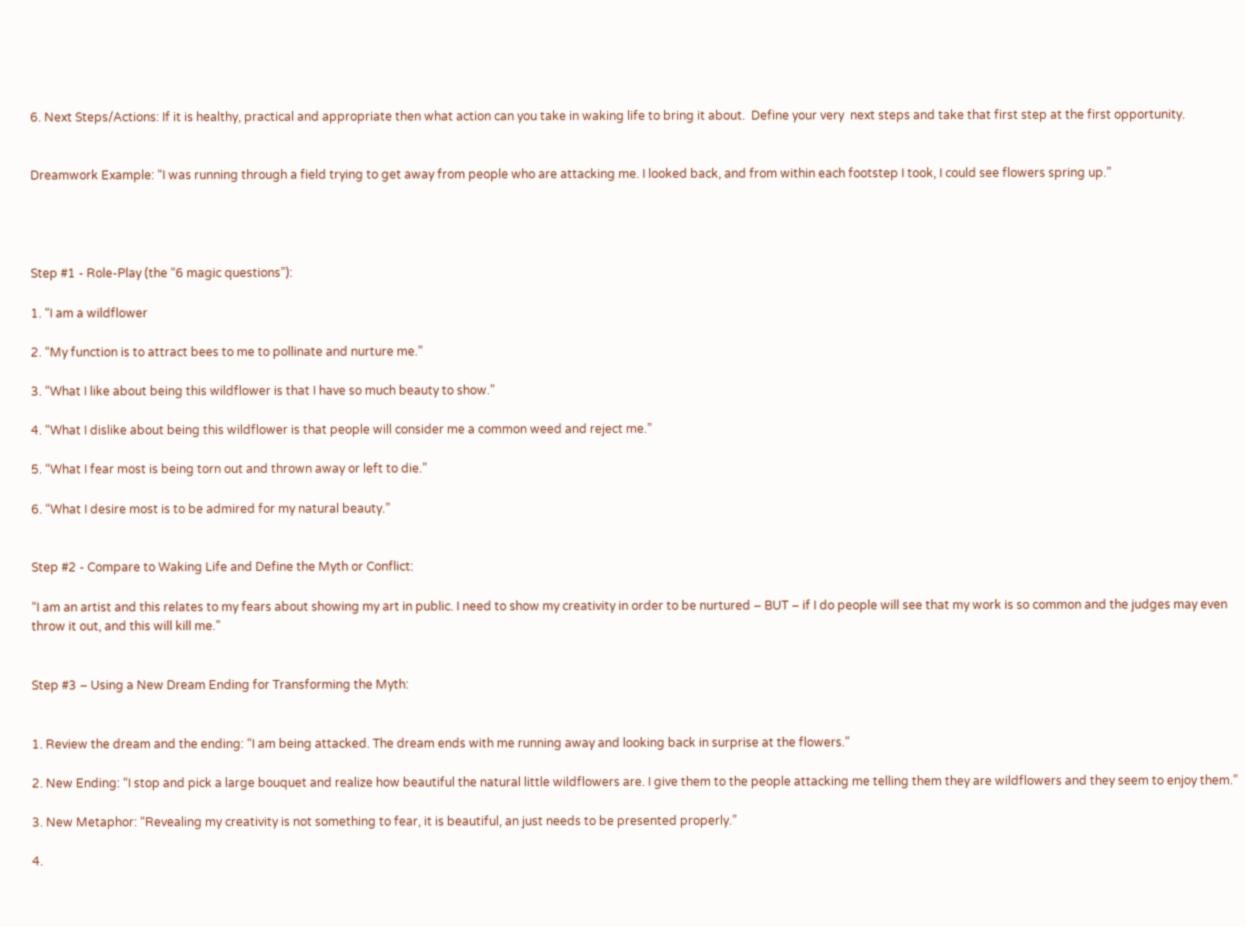6. Next Steps/Actions: If it is healthy, practical and appropriate then what action can you take in waking life to bring it about.  Define your very  next steps and take that first step at the first opportunity.


Dreamwork Example: “I was running through a field trying to get away from people who are attacking me. I looked back, and from within each footstep I took, I could see flowers spring up.”




Step #1 - Role-Play (the “6 magic questions”):

1. “I am a wildflower

2. “My function is to attract bees to me to pollinate and nurture me.”

3. “What I like about being this wildflower is that I have so much beauty to show.”

4. “What I dislike about being this wildflower is that people will consider me a common weed and reject me.”

5. “What I fear most is being torn out and thrown away or left to die.”

6. “What I desire most is to be admired for my natural beauty.”


Step #2 - Compare to Waking Life and Define the Myth or Conflict:

“I am an artist and this relates to my fears about showing my art in public. I need to show my creativity in order to be nurtured – BUT – if I do people will see that my work is so common and the judges may even throw it out, and this will kill me.”


Step #3 – Using a New Dream Ending for Transforming the Myth:


1. Review the dream and the ending: “I am being attacked. The dream ends with me running away and looking back in surprise at the flowers.”

2. New Ending: “I stop and pick a large bouquet and realize how beautiful the natural little wildflowers are. I give them to the people attacking me telling them they are wildflowers and they seem to enjoy them.”

3. New Metaphor: “Revealing my creativity is not something to fear, it is beautiful, an just needs to be presented properly.”

4.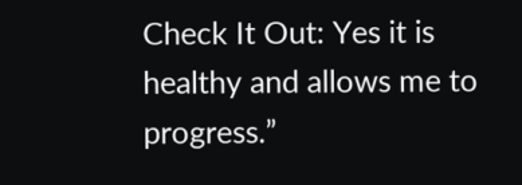Check It Out: Yes it is healthy and allows me to progress.”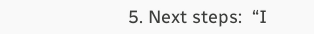5. Next steps:  “I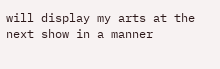will display my arts at the next show in a manner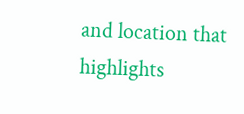and location that highlights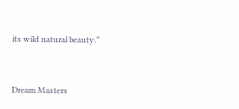its wild natural beauty.”


Dream Masters